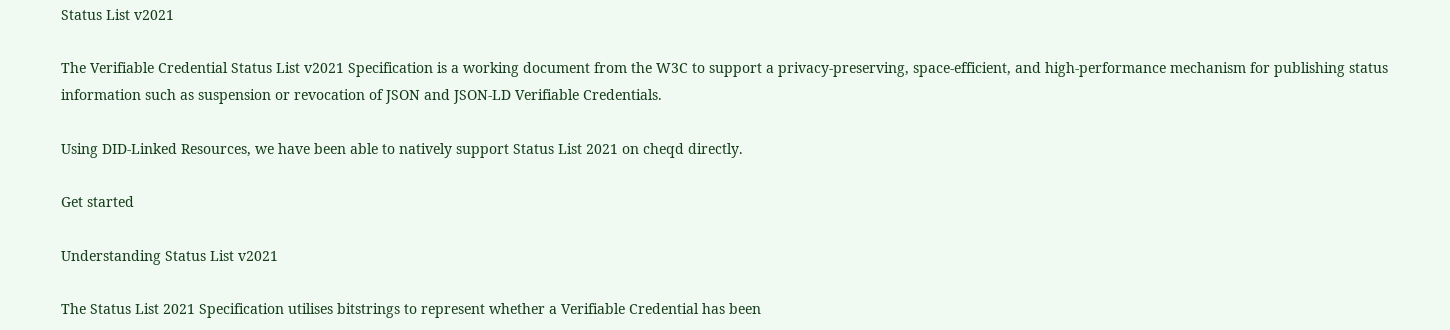Status List v2021

The Verifiable Credential Status List v2021 Specification is a working document from the W3C to support a privacy-preserving, space-efficient, and high-performance mechanism for publishing status information such as suspension or revocation of JSON and JSON-LD Verifiable Credentials.

Using DID-Linked Resources, we have been able to natively support Status List 2021 on cheqd directly.

Get started

Understanding Status List v2021

The Status List 2021 Specification utilises bitstrings to represent whether a Verifiable Credential has been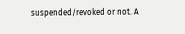suspended/revoked or not. A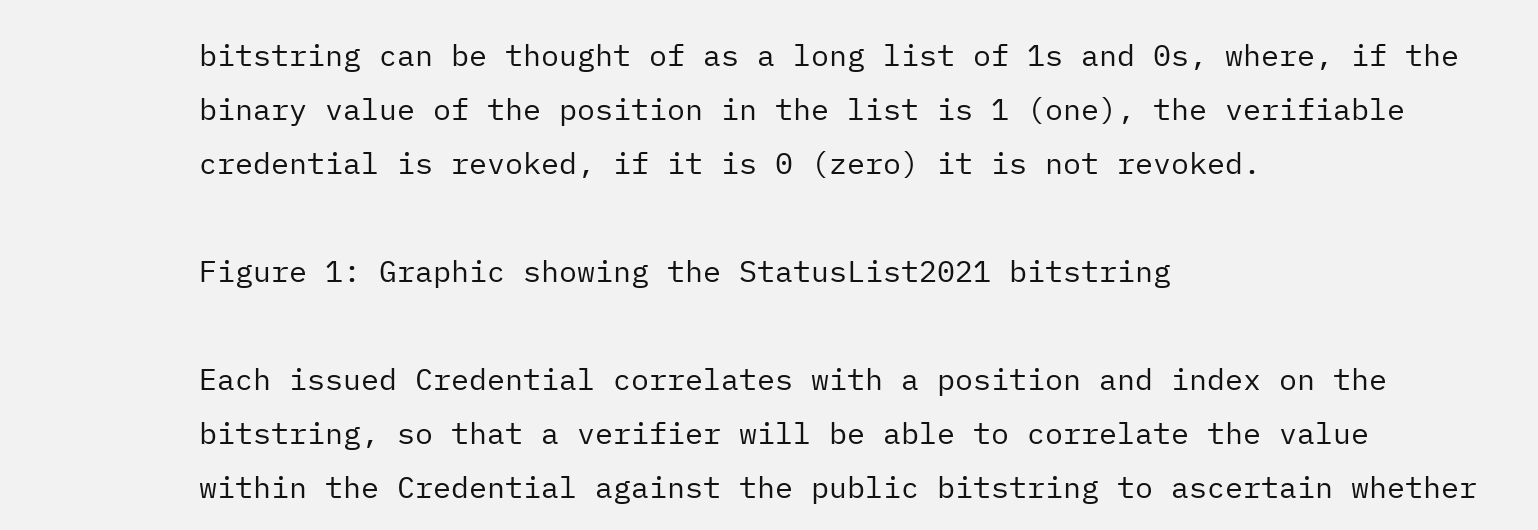bitstring can be thought of as a long list of 1s and 0s, where, if the binary value of the position in the list is 1 (one), the verifiable credential is revoked, if it is 0 (zero) it is not revoked.

Figure 1: Graphic showing the StatusList2021 bitstring

Each issued Credential correlates with a position and index on the bitstring, so that a verifier will be able to correlate the value within the Credential against the public bitstring to ascertain whether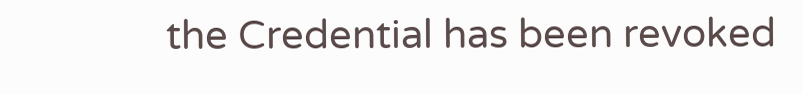the Credential has been revoked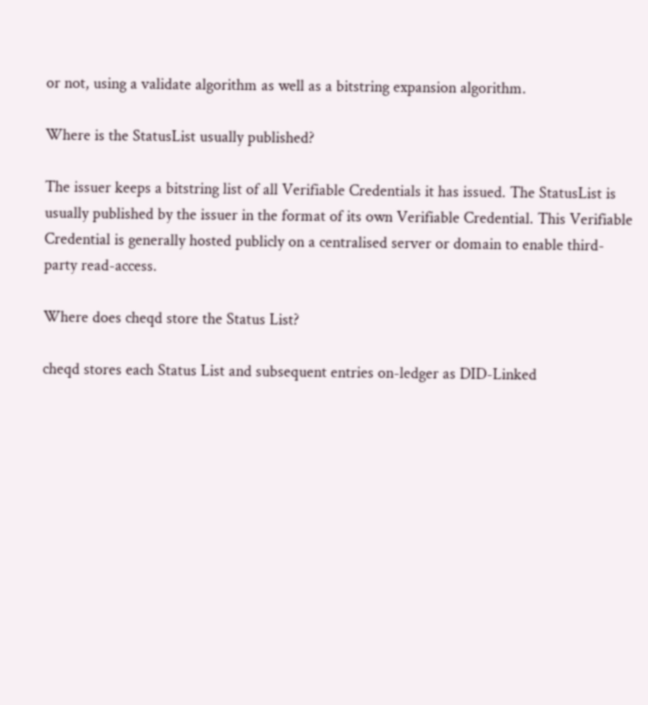or not, using a validate algorithm as well as a bitstring expansion algorithm.

Where is the StatusList usually published?

The issuer keeps a bitstring list of all Verifiable Credentials it has issued. The StatusList is usually published by the issuer in the format of its own Verifiable Credential. This Verifiable Credential is generally hosted publicly on a centralised server or domain to enable third-party read-access.

Where does cheqd store the Status List?

cheqd stores each Status List and subsequent entries on-ledger as DID-Linked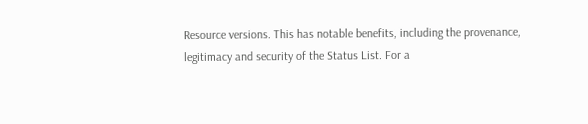Resource versions. This has notable benefits, including the provenance, legitimacy and security of the Status List. For a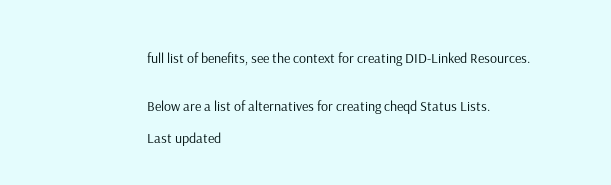full list of benefits, see the context for creating DID-Linked Resources.


Below are a list of alternatives for creating cheqd Status Lists.

Last updated